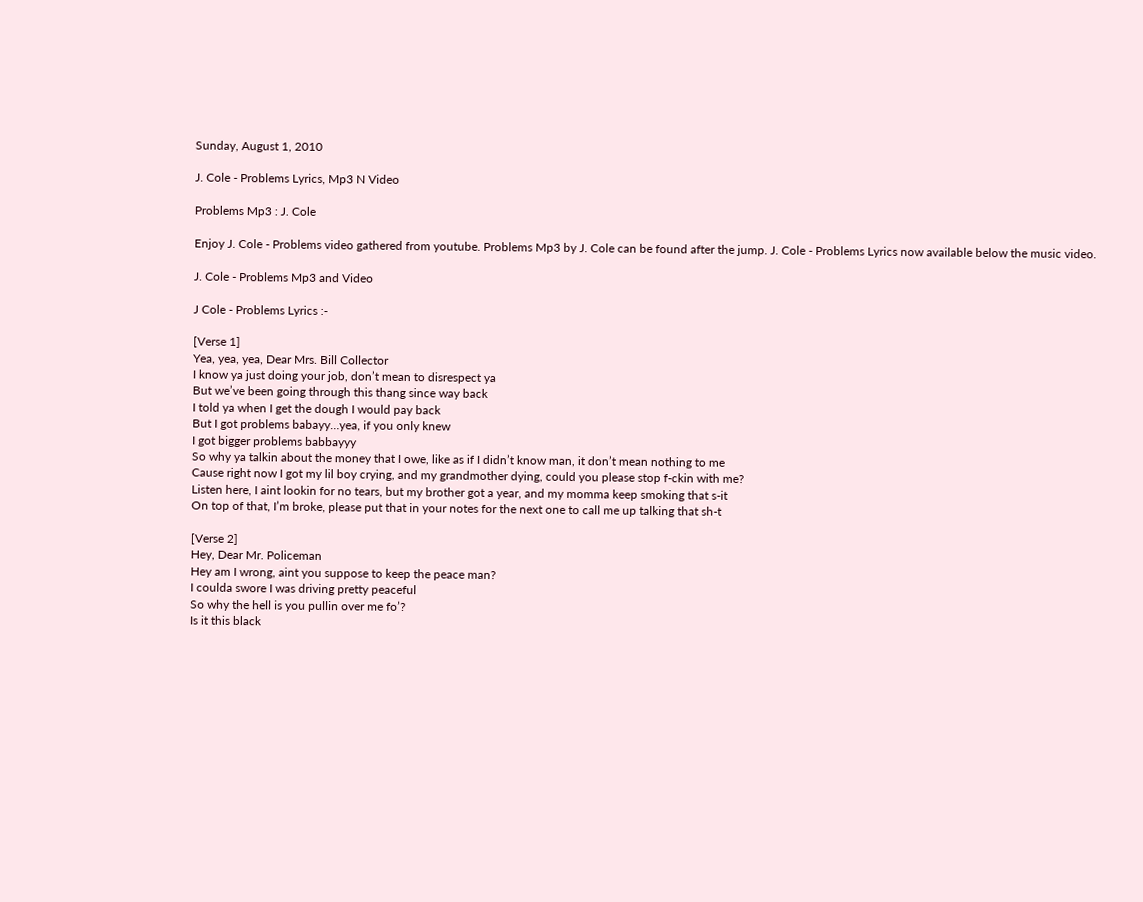Sunday, August 1, 2010

J. Cole - Problems Lyrics, Mp3 N Video

Problems Mp3 : J. Cole

Enjoy J. Cole - Problems video gathered from youtube. Problems Mp3 by J. Cole can be found after the jump. J. Cole - Problems Lyrics now available below the music video.

J. Cole - Problems Mp3 and Video

J Cole - Problems Lyrics :-

[Verse 1]
Yea, yea, yea, Dear Mrs. Bill Collector
I know ya just doing your job, don’t mean to disrespect ya
But we’ve been going through this thang since way back
I told ya when I get the dough I would pay back
But I got problems babayy…yea, if you only knew
I got bigger problems babbayyy
So why ya talkin about the money that I owe, like as if I didn’t know man, it don’t mean nothing to me
Cause right now I got my lil boy crying, and my grandmother dying, could you please stop f-ckin with me?
Listen here, I aint lookin for no tears, but my brother got a year, and my momma keep smoking that s-it
On top of that, I’m broke, please put that in your notes for the next one to call me up talking that sh-t

[Verse 2]
Hey, Dear Mr. Policeman
Hey am I wrong, aint you suppose to keep the peace man?
I coulda swore I was driving pretty peaceful
So why the hell is you pullin over me fo’?
Is it this black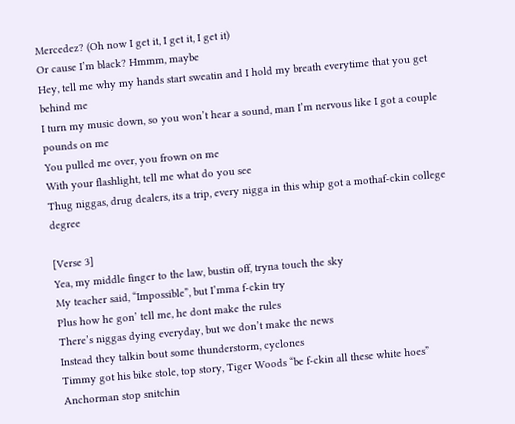Mercedez? (Oh now I get it, I get it, I get it)
Or cause I’m black? Hmmm, maybe
Hey, tell me why my hands start sweatin and I hold my breath everytime that you get behind me
I turn my music down, so you won’t hear a sound, man I’m nervous like I got a couple pounds on me
You pulled me over, you frown on me
With your flashlight, tell me what do you see
Thug niggas, drug dealers, its a trip, every nigga in this whip got a mothaf-ckin college degree

[Verse 3]
Yea, my middle finger to the law, bustin off, tryna touch the sky
My teacher said, “Impossible”, but I’mma f-ckin try
Plus how he gon’ tell me, he dont make the rules
There’s niggas dying everyday, but we don’t make the news
Instead they talkin bout some thunderstorm, cyclones
Timmy got his bike stole, top story, Tiger Woods “be f-ckin all these white hoes”
Anchorman stop snitchin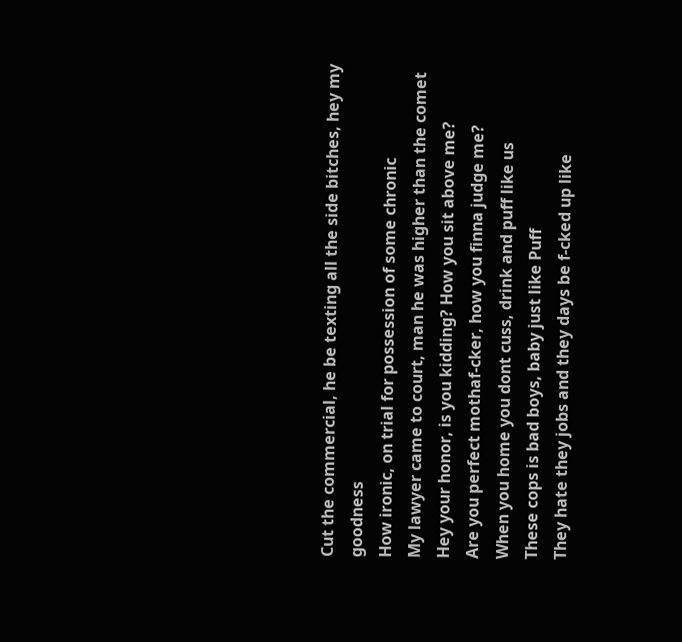Cut the commercial, he be texting all the side bitches, hey my goodness
How ironic, on trial for possession of some chronic
My lawyer came to court, man he was higher than the comet
Hey your honor, is you kidding? How you sit above me?
Are you perfect mothaf-cker, how you finna judge me?
When you home you dont cuss, drink and puff like us
These cops is bad boys, baby just like Puff
They hate they jobs and they days be f-cked up like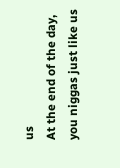us
At the end of the day, you niggas just like us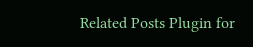Related Posts Plugin for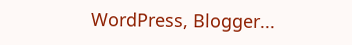WordPress, Blogger...